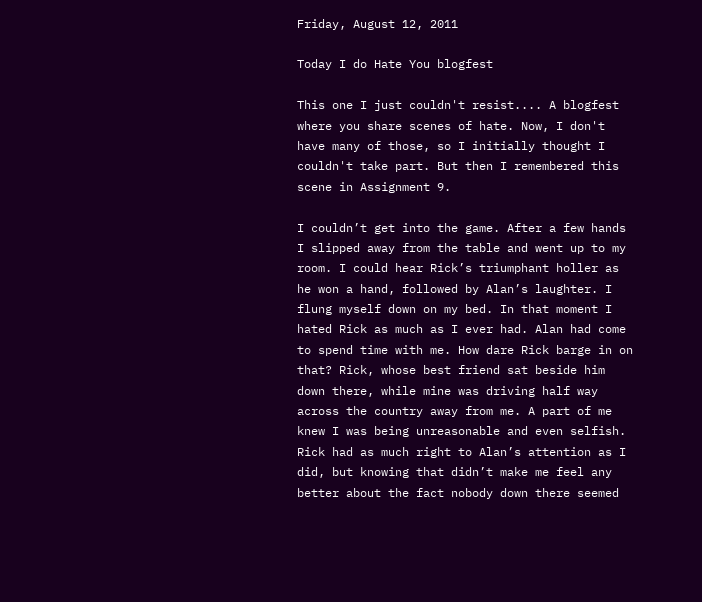Friday, August 12, 2011

Today I do Hate You blogfest

This one I just couldn't resist.... A blogfest where you share scenes of hate. Now, I don't have many of those, so I initially thought I couldn't take part. But then I remembered this scene in Assignment 9.

I couldn’t get into the game. After a few hands I slipped away from the table and went up to my room. I could hear Rick’s triumphant holler as he won a hand, followed by Alan’s laughter. I flung myself down on my bed. In that moment I hated Rick as much as I ever had. Alan had come to spend time with me. How dare Rick barge in on that? Rick, whose best friend sat beside him down there, while mine was driving half way across the country away from me. A part of me knew I was being unreasonable and even selfish. Rick had as much right to Alan’s attention as I did, but knowing that didn’t make me feel any better about the fact nobody down there seemed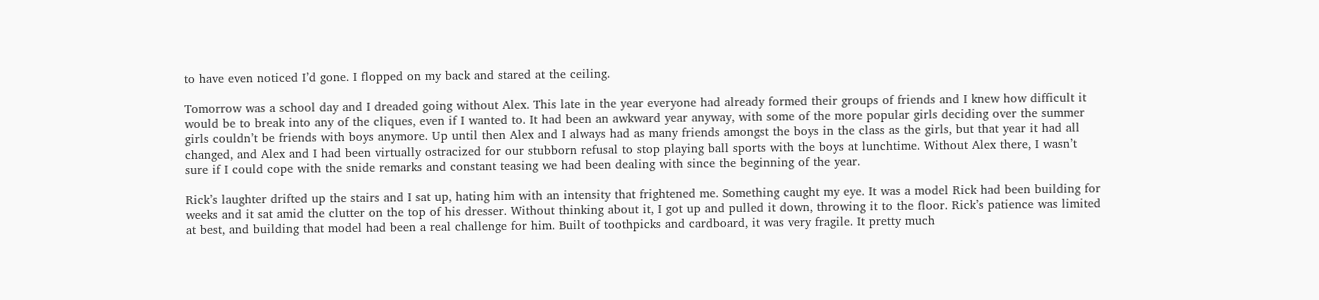to have even noticed I’d gone. I flopped on my back and stared at the ceiling.

Tomorrow was a school day and I dreaded going without Alex. This late in the year everyone had already formed their groups of friends and I knew how difficult it would be to break into any of the cliques, even if I wanted to. It had been an awkward year anyway, with some of the more popular girls deciding over the summer girls couldn’t be friends with boys anymore. Up until then Alex and I always had as many friends amongst the boys in the class as the girls, but that year it had all changed, and Alex and I had been virtually ostracized for our stubborn refusal to stop playing ball sports with the boys at lunchtime. Without Alex there, I wasn’t sure if I could cope with the snide remarks and constant teasing we had been dealing with since the beginning of the year.

Rick’s laughter drifted up the stairs and I sat up, hating him with an intensity that frightened me. Something caught my eye. It was a model Rick had been building for weeks and it sat amid the clutter on the top of his dresser. Without thinking about it, I got up and pulled it down, throwing it to the floor. Rick’s patience was limited at best, and building that model had been a real challenge for him. Built of toothpicks and cardboard, it was very fragile. It pretty much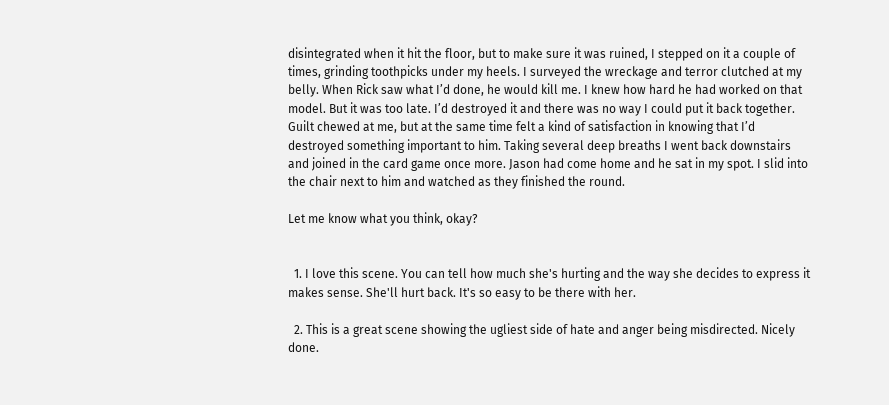disintegrated when it hit the floor, but to make sure it was ruined, I stepped on it a couple of times, grinding toothpicks under my heels. I surveyed the wreckage and terror clutched at my belly. When Rick saw what I’d done, he would kill me. I knew how hard he had worked on that model. But it was too late. I’d destroyed it and there was no way I could put it back together. Guilt chewed at me, but at the same time felt a kind of satisfaction in knowing that I’d destroyed something important to him. Taking several deep breaths I went back downstairs and joined in the card game once more. Jason had come home and he sat in my spot. I slid into the chair next to him and watched as they finished the round.

Let me know what you think, okay?


  1. I love this scene. You can tell how much she's hurting and the way she decides to express it makes sense. She'll hurt back. It's so easy to be there with her.

  2. This is a great scene showing the ugliest side of hate and anger being misdirected. Nicely done.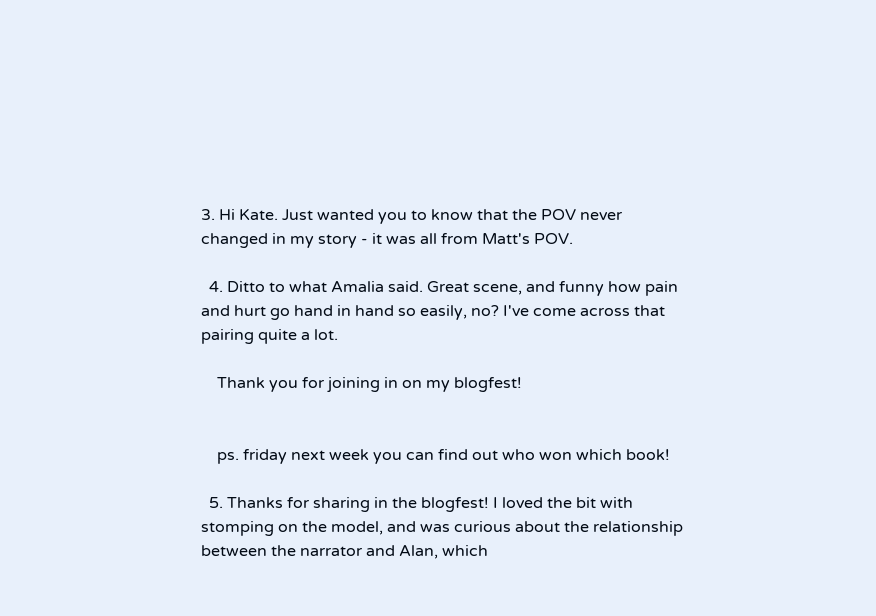3. Hi Kate. Just wanted you to know that the POV never changed in my story - it was all from Matt's POV.

  4. Ditto to what Amalia said. Great scene, and funny how pain and hurt go hand in hand so easily, no? I've come across that pairing quite a lot.

    Thank you for joining in on my blogfest!


    ps. friday next week you can find out who won which book!

  5. Thanks for sharing in the blogfest! I loved the bit with stomping on the model, and was curious about the relationship between the narrator and Alan, which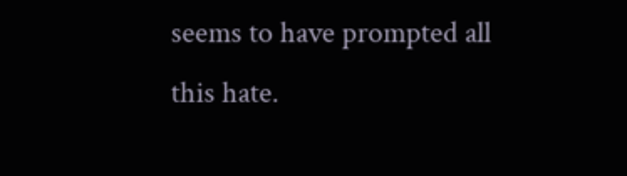seems to have prompted all this hate.